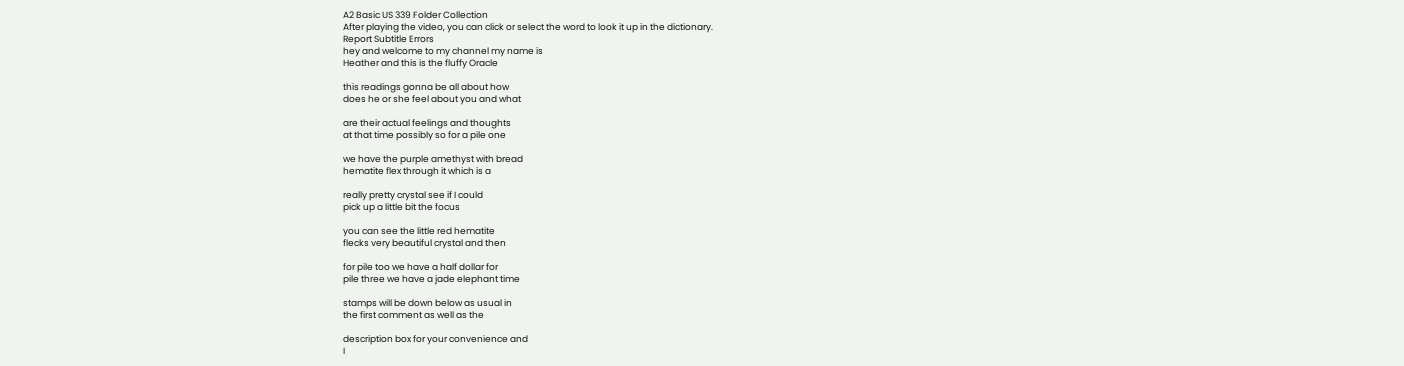A2 Basic US 339 Folder Collection
After playing the video, you can click or select the word to look it up in the dictionary.
Report Subtitle Errors
hey and welcome to my channel my name is
Heather and this is the fluffy Oracle

this readings gonna be all about how
does he or she feel about you and what

are their actual feelings and thoughts
at that time possibly so for a pile one

we have the purple amethyst with bread
hematite flex through it which is a

really pretty crystal see if I could
pick up a little bit the focus

you can see the little red hematite
flecks very beautiful crystal and then

for pile too we have a half dollar for
pile three we have a jade elephant time

stamps will be down below as usual in
the first comment as well as the

description box for your convenience and
I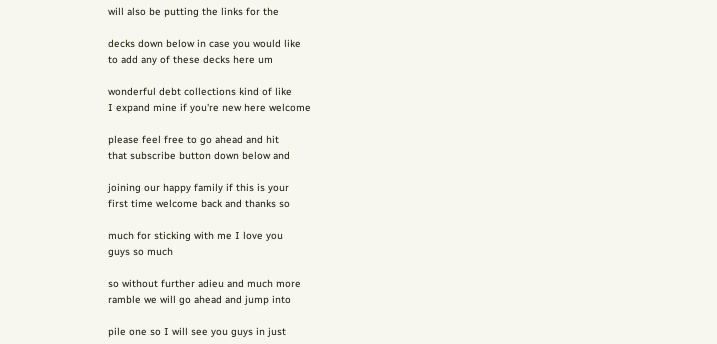will also be putting the links for the

decks down below in case you would like
to add any of these decks here um

wonderful debt collections kind of like
I expand mine if you're new here welcome

please feel free to go ahead and hit
that subscribe button down below and

joining our happy family if this is your
first time welcome back and thanks so

much for sticking with me I love you
guys so much

so without further adieu and much more
ramble we will go ahead and jump into

pile one so I will see you guys in just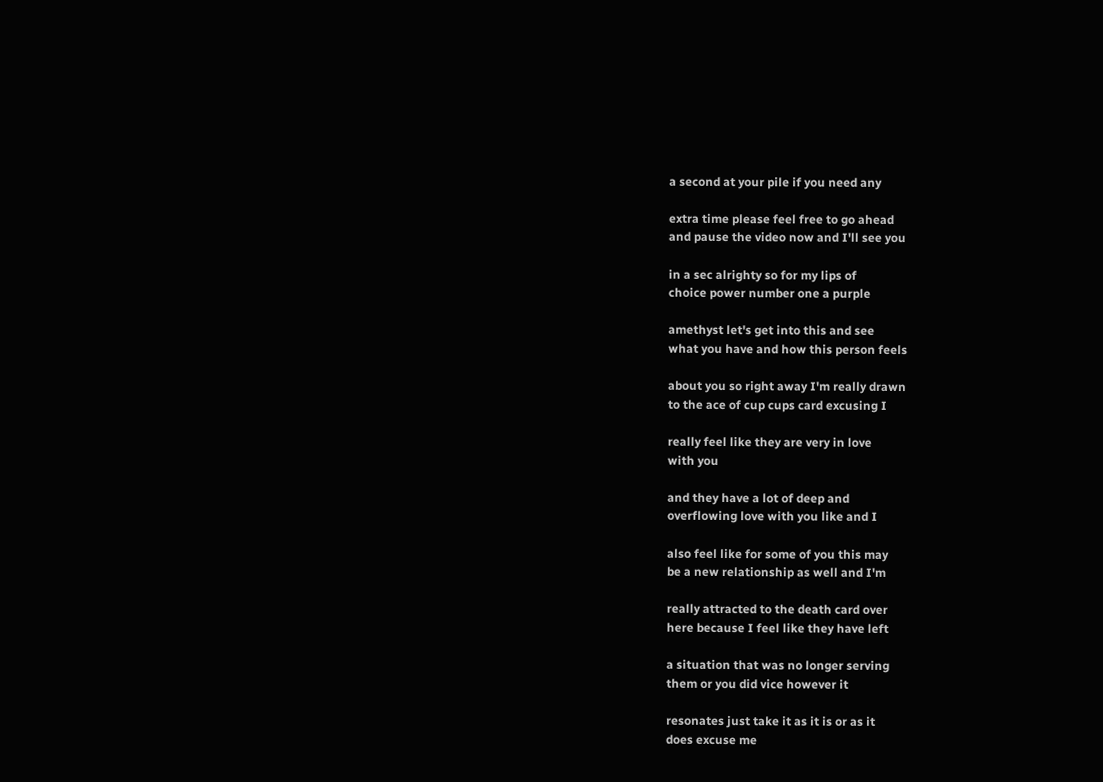a second at your pile if you need any

extra time please feel free to go ahead
and pause the video now and I'll see you

in a sec alrighty so for my lips of
choice power number one a purple

amethyst let's get into this and see
what you have and how this person feels

about you so right away I'm really drawn
to the ace of cup cups card excusing I

really feel like they are very in love
with you

and they have a lot of deep and
overflowing love with you like and I

also feel like for some of you this may
be a new relationship as well and I'm

really attracted to the death card over
here because I feel like they have left

a situation that was no longer serving
them or you did vice however it

resonates just take it as it is or as it
does excuse me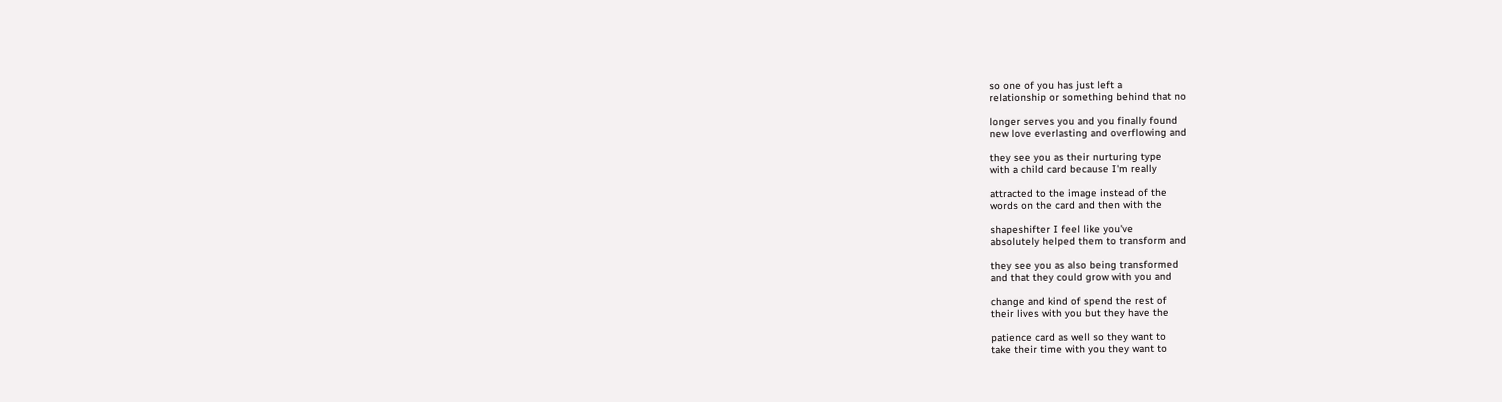so one of you has just left a
relationship or something behind that no

longer serves you and you finally found
new love everlasting and overflowing and

they see you as their nurturing type
with a child card because I'm really

attracted to the image instead of the
words on the card and then with the

shapeshifter I feel like you've
absolutely helped them to transform and

they see you as also being transformed
and that they could grow with you and

change and kind of spend the rest of
their lives with you but they have the

patience card as well so they want to
take their time with you they want to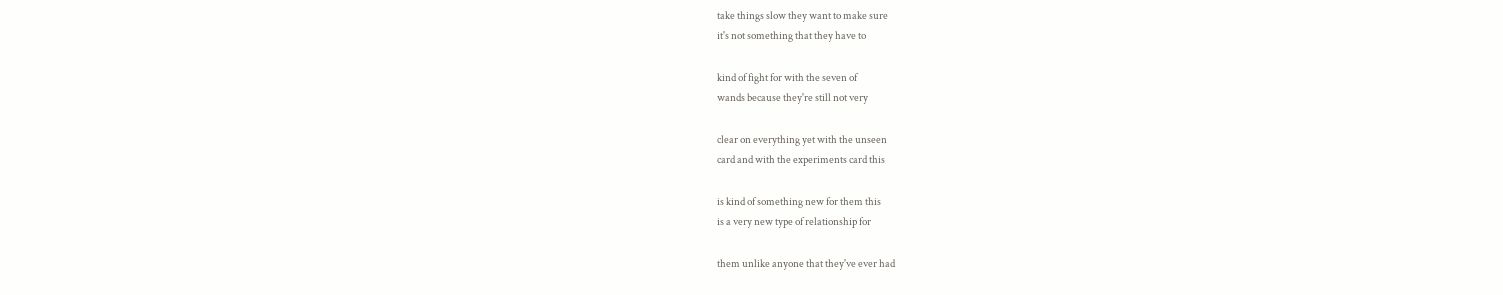take things slow they want to make sure
it's not something that they have to

kind of fight for with the seven of
wands because they're still not very

clear on everything yet with the unseen
card and with the experiments card this

is kind of something new for them this
is a very new type of relationship for

them unlike anyone that they've ever had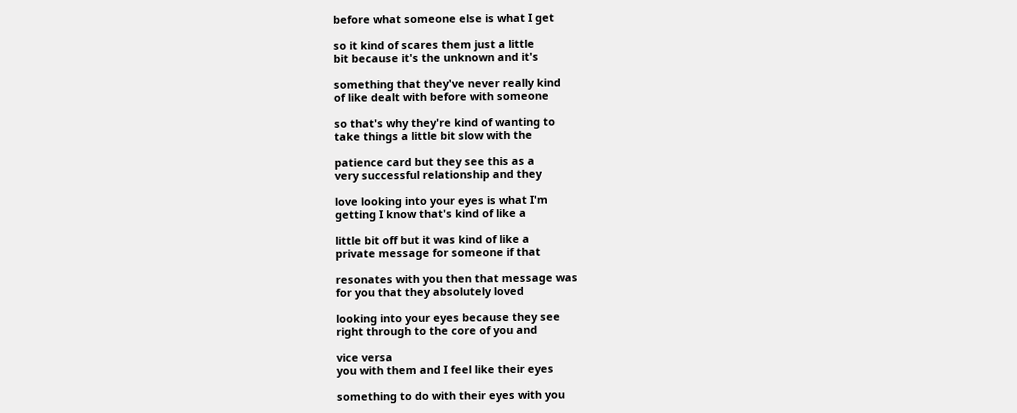before what someone else is what I get

so it kind of scares them just a little
bit because it's the unknown and it's

something that they've never really kind
of like dealt with before with someone

so that's why they're kind of wanting to
take things a little bit slow with the

patience card but they see this as a
very successful relationship and they

love looking into your eyes is what I'm
getting I know that's kind of like a

little bit off but it was kind of like a
private message for someone if that

resonates with you then that message was
for you that they absolutely loved

looking into your eyes because they see
right through to the core of you and

vice versa
you with them and I feel like their eyes

something to do with their eyes with you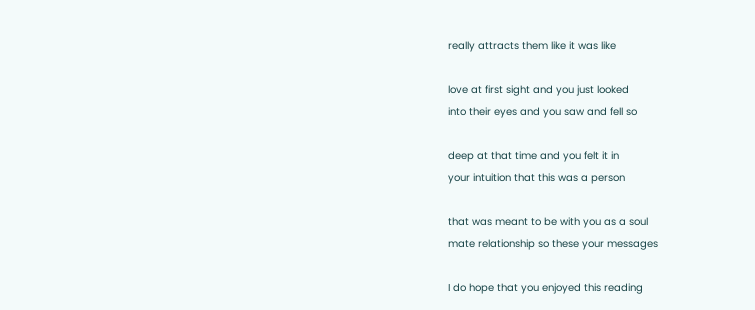really attracts them like it was like

love at first sight and you just looked
into their eyes and you saw and fell so

deep at that time and you felt it in
your intuition that this was a person

that was meant to be with you as a soul
mate relationship so these your messages

I do hope that you enjoyed this reading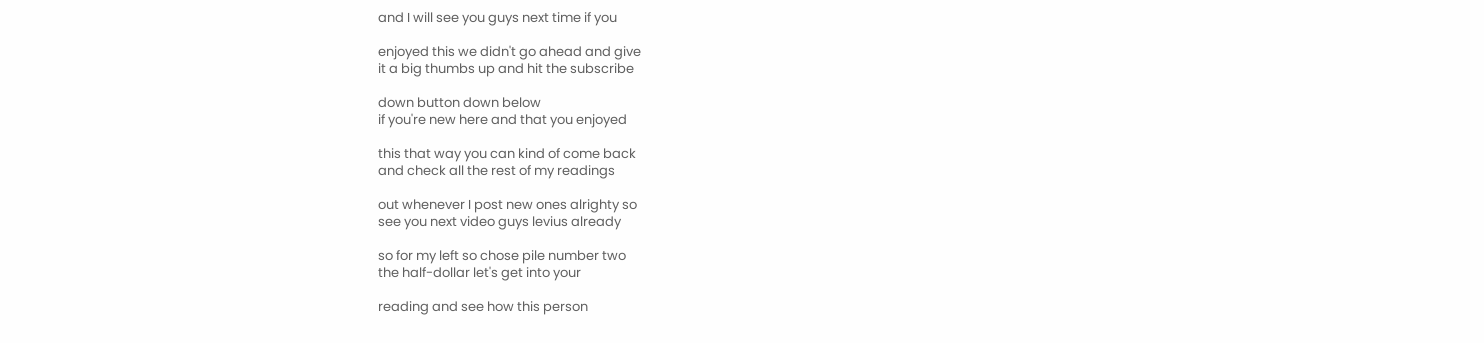and I will see you guys next time if you

enjoyed this we didn't go ahead and give
it a big thumbs up and hit the subscribe

down button down below
if you're new here and that you enjoyed

this that way you can kind of come back
and check all the rest of my readings

out whenever I post new ones alrighty so
see you next video guys levius already

so for my left so chose pile number two
the half-dollar let's get into your

reading and see how this person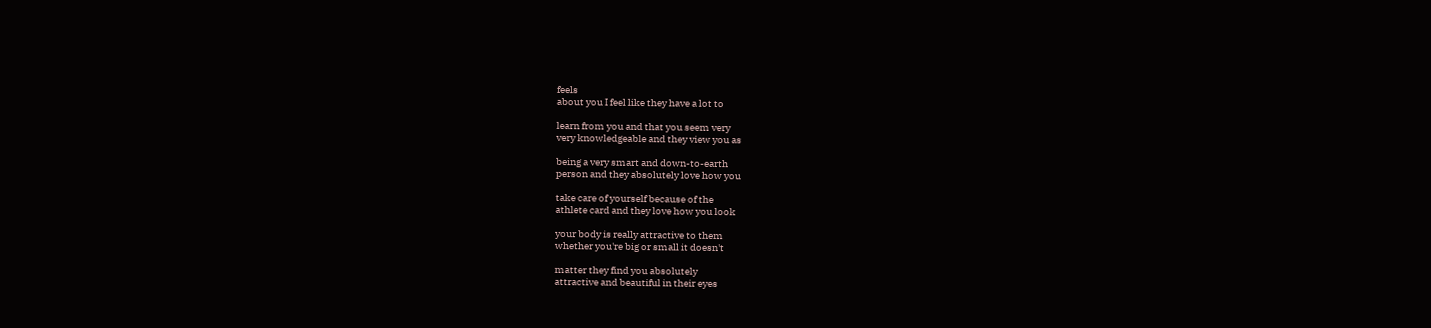feels
about you I feel like they have a lot to

learn from you and that you seem very
very knowledgeable and they view you as

being a very smart and down-to-earth
person and they absolutely love how you

take care of yourself because of the
athlete card and they love how you look

your body is really attractive to them
whether you're big or small it doesn't

matter they find you absolutely
attractive and beautiful in their eyes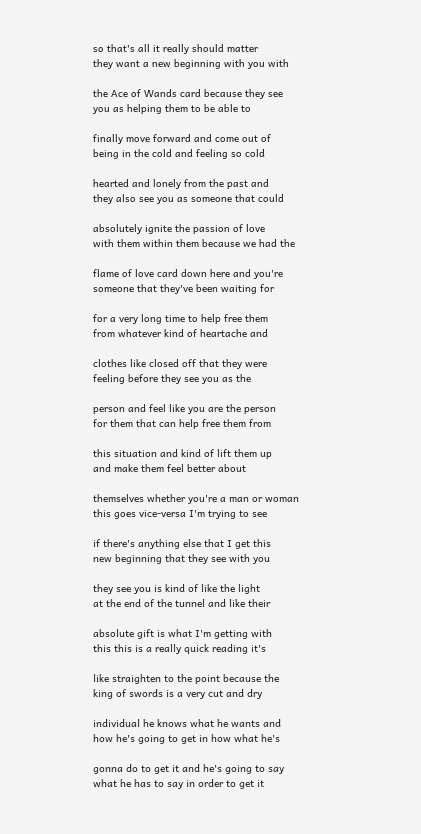so that's all it really should matter
they want a new beginning with you with

the Ace of Wands card because they see
you as helping them to be able to

finally move forward and come out of
being in the cold and feeling so cold

hearted and lonely from the past and
they also see you as someone that could

absolutely ignite the passion of love
with them within them because we had the

flame of love card down here and you're
someone that they've been waiting for

for a very long time to help free them
from whatever kind of heartache and

clothes like closed off that they were
feeling before they see you as the

person and feel like you are the person
for them that can help free them from

this situation and kind of lift them up
and make them feel better about

themselves whether you're a man or woman
this goes vice-versa I'm trying to see

if there's anything else that I get this
new beginning that they see with you

they see you is kind of like the light
at the end of the tunnel and like their

absolute gift is what I'm getting with
this this is a really quick reading it's

like straighten to the point because the
king of swords is a very cut and dry

individual he knows what he wants and
how he's going to get in how what he's

gonna do to get it and he's going to say
what he has to say in order to get it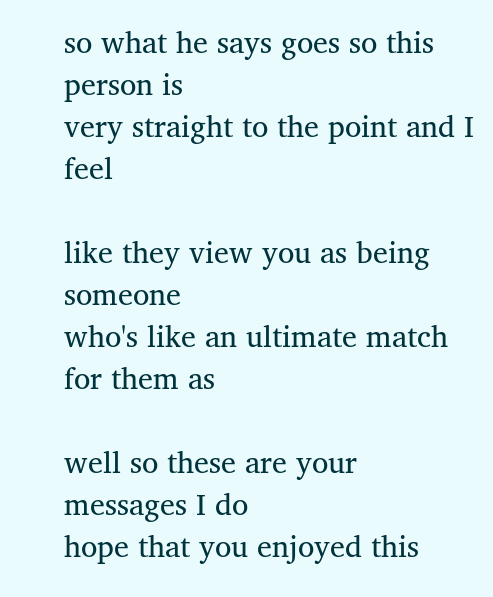so what he says goes so this person is
very straight to the point and I feel

like they view you as being someone
who's like an ultimate match for them as

well so these are your messages I do
hope that you enjoyed this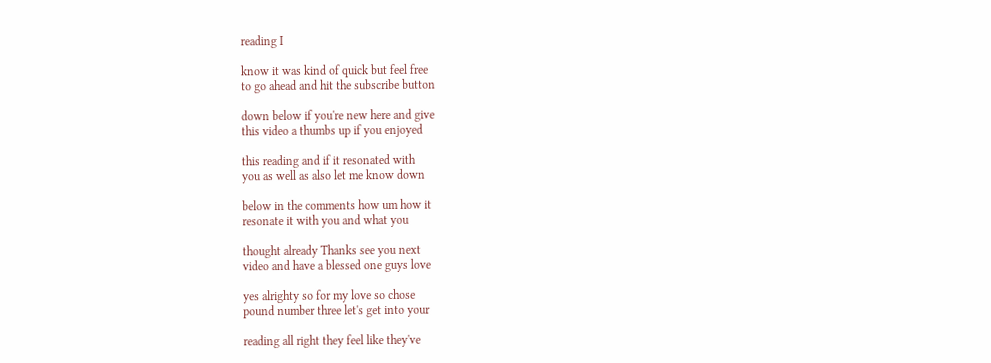reading I

know it was kind of quick but feel free
to go ahead and hit the subscribe button

down below if you're new here and give
this video a thumbs up if you enjoyed

this reading and if it resonated with
you as well as also let me know down

below in the comments how um how it
resonate it with you and what you

thought already Thanks see you next
video and have a blessed one guys love

yes alrighty so for my love so chose
pound number three let's get into your

reading all right they feel like they've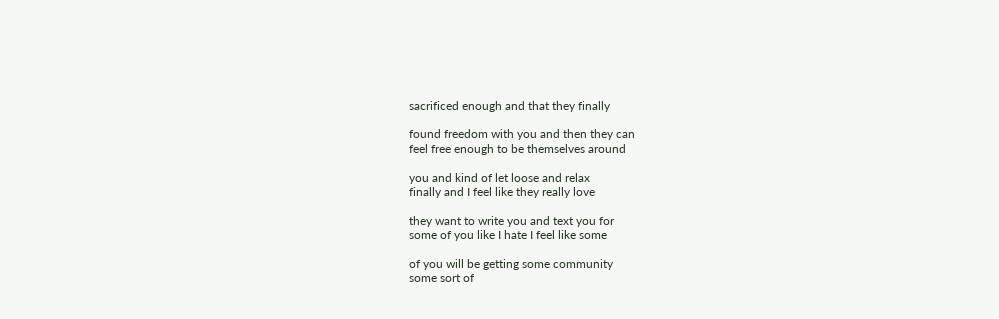sacrificed enough and that they finally

found freedom with you and then they can
feel free enough to be themselves around

you and kind of let loose and relax
finally and I feel like they really love

they want to write you and text you for
some of you like I hate I feel like some

of you will be getting some community
some sort of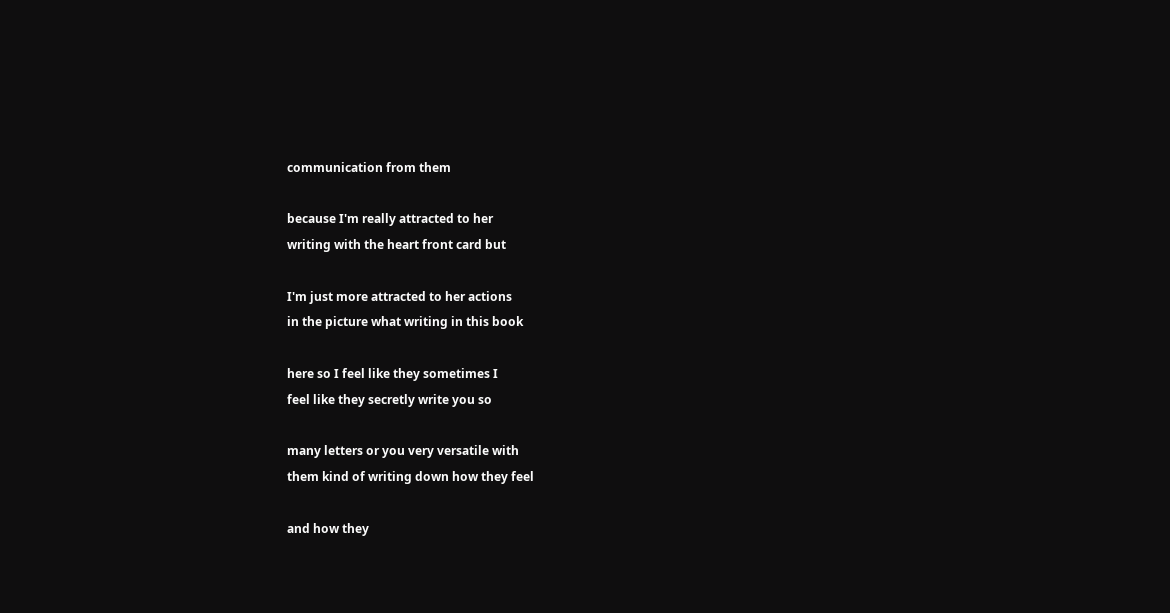communication from them

because I'm really attracted to her
writing with the heart front card but

I'm just more attracted to her actions
in the picture what writing in this book

here so I feel like they sometimes I
feel like they secretly write you so

many letters or you very versatile with
them kind of writing down how they feel

and how they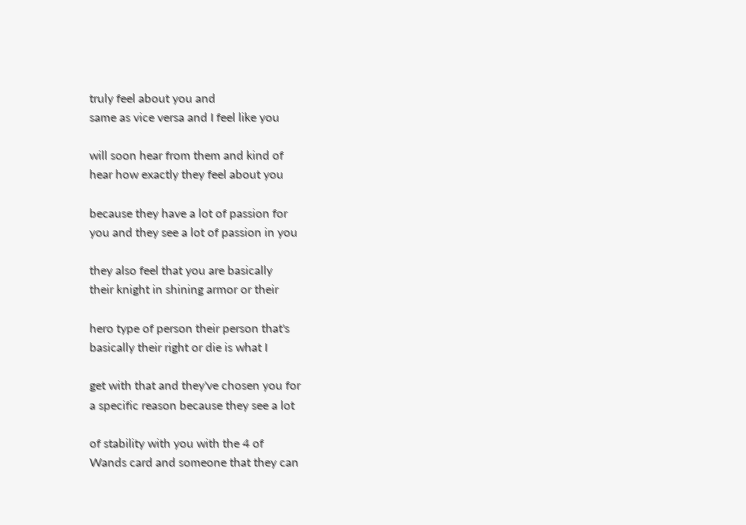truly feel about you and
same as vice versa and I feel like you

will soon hear from them and kind of
hear how exactly they feel about you

because they have a lot of passion for
you and they see a lot of passion in you

they also feel that you are basically
their knight in shining armor or their

hero type of person their person that's
basically their right or die is what I

get with that and they've chosen you for
a specific reason because they see a lot

of stability with you with the 4 of
Wands card and someone that they can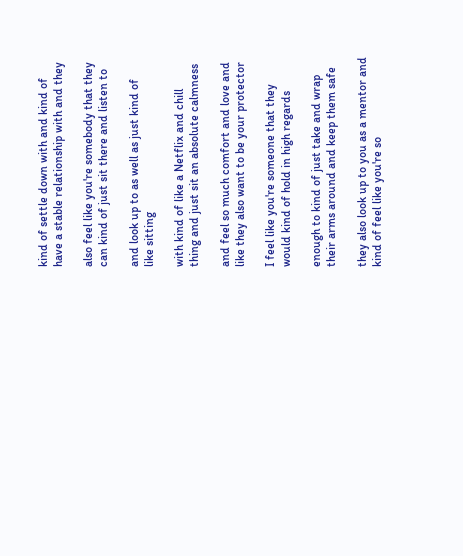kind of settle down with and kind of
have a stable relationship with and they

also feel like you're somebody that they
can kind of just sit there and listen to

and look up to as well as just kind of
like sitting

with kind of like a Netflix and chill
thing and just sit an absolute calmness

and feel so much comfort and love and
like they also want to be your protector

I feel like you're someone that they
would kind of hold in high regards

enough to kind of just take and wrap
their arms around and keep them safe

they also look up to you as a mentor and
kind of feel like you're so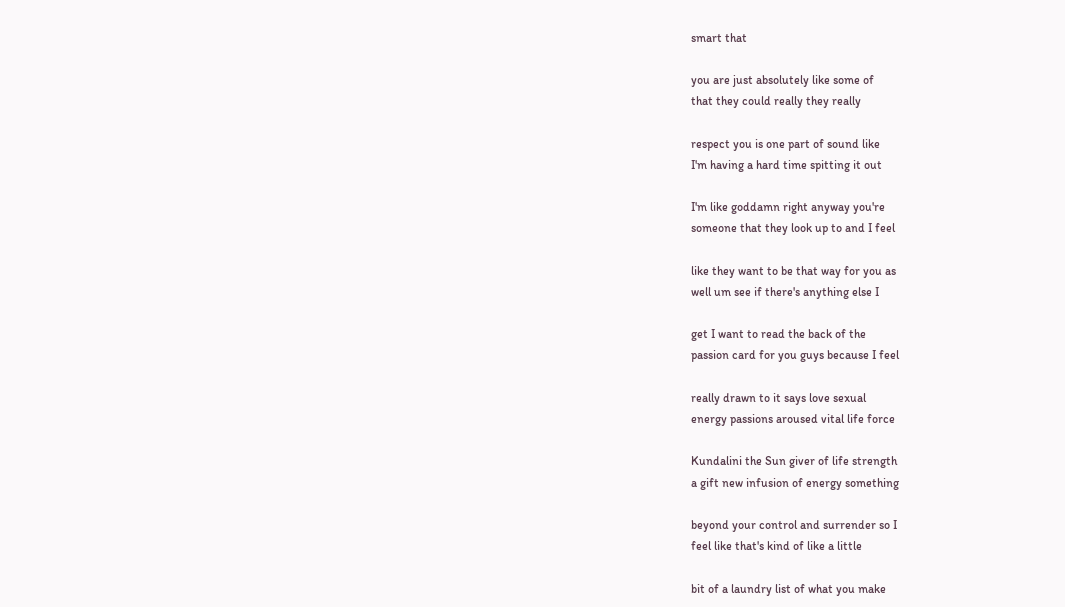smart that

you are just absolutely like some of
that they could really they really

respect you is one part of sound like
I'm having a hard time spitting it out

I'm like goddamn right anyway you're
someone that they look up to and I feel

like they want to be that way for you as
well um see if there's anything else I

get I want to read the back of the
passion card for you guys because I feel

really drawn to it says love sexual
energy passions aroused vital life force

Kundalini the Sun giver of life strength
a gift new infusion of energy something

beyond your control and surrender so I
feel like that's kind of like a little

bit of a laundry list of what you make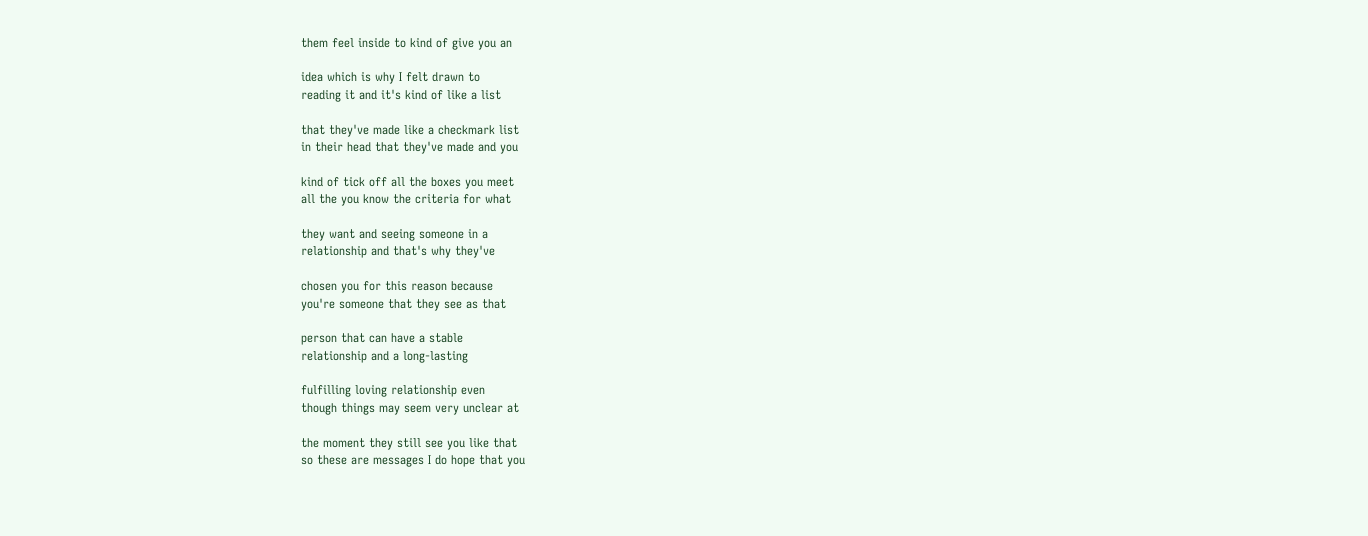them feel inside to kind of give you an

idea which is why I felt drawn to
reading it and it's kind of like a list

that they've made like a checkmark list
in their head that they've made and you

kind of tick off all the boxes you meet
all the you know the criteria for what

they want and seeing someone in a
relationship and that's why they've

chosen you for this reason because
you're someone that they see as that

person that can have a stable
relationship and a long-lasting

fulfilling loving relationship even
though things may seem very unclear at

the moment they still see you like that
so these are messages I do hope that you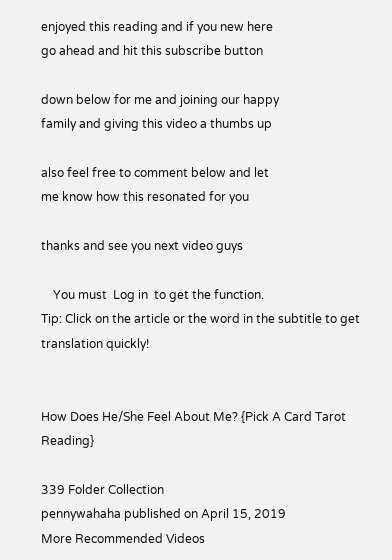enjoyed this reading and if you new here
go ahead and hit this subscribe button

down below for me and joining our happy
family and giving this video a thumbs up

also feel free to comment below and let
me know how this resonated for you

thanks and see you next video guys

    You must  Log in  to get the function.
Tip: Click on the article or the word in the subtitle to get translation quickly!


How Does He/She Feel About Me? {Pick A Card Tarot Reading}

339 Folder Collection
pennywahaha published on April 15, 2019
More Recommended Videos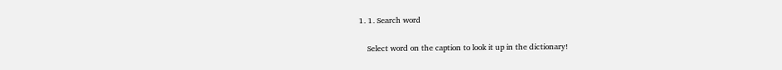1. 1. Search word

    Select word on the caption to look it up in the dictionary!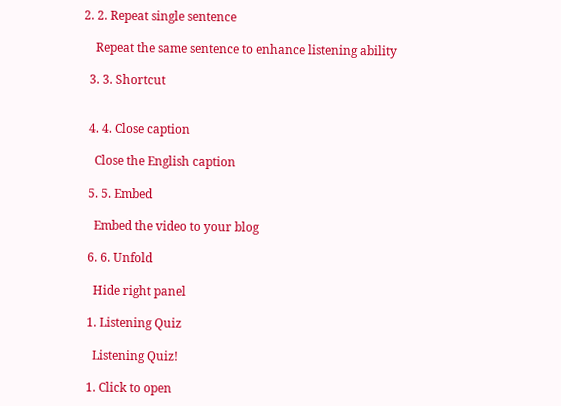2. 2. Repeat single sentence

    Repeat the same sentence to enhance listening ability

  3. 3. Shortcut


  4. 4. Close caption

    Close the English caption

  5. 5. Embed

    Embed the video to your blog

  6. 6. Unfold

    Hide right panel

  1. Listening Quiz

    Listening Quiz!

  1. Click to open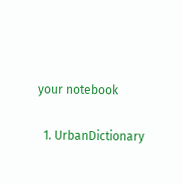your notebook

  1. UrbanDictionary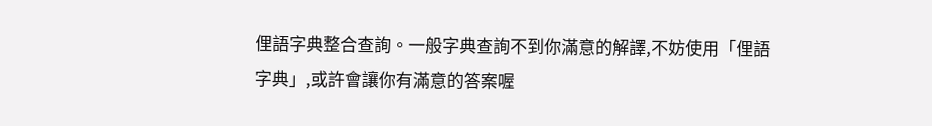俚語字典整合查詢。一般字典查詢不到你滿意的解譯,不妨使用「俚語字典」,或許會讓你有滿意的答案喔